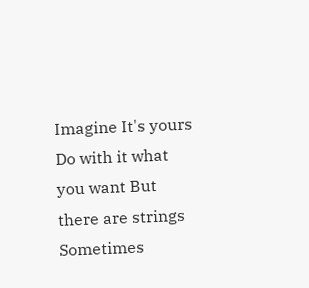Imagine It's yours Do with it what you want But there are strings Sometimes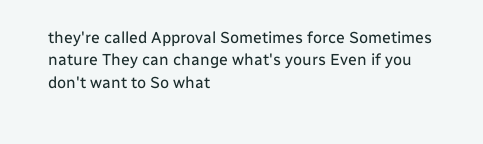they're called Approval Sometimes force Sometimes nature They can change what's yours Even if you don't want to So what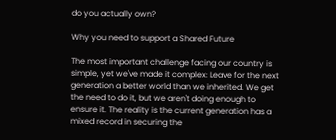do you actually own?

Why you need to support a Shared Future

The most important challenge facing our country is simple, yet we've made it complex: Leave for the next generation a better world than we inherited. We get the need to do it, but we aren't doing enough to ensure it. The reality is the current generation has a mixed record in securing the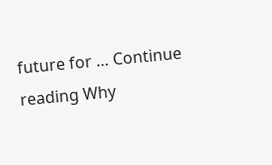future for … Continue reading Why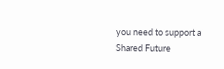you need to support a Shared Future